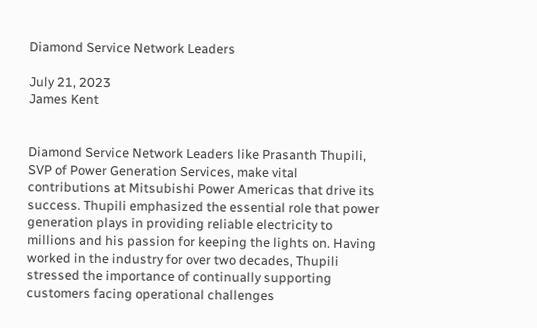Diamond Service Network Leaders

July 21, 2023
James Kent


Diamond Service Network Leaders like Prasanth Thupili, SVP of Power Generation Services, make vital contributions at Mitsubishi Power Americas that drive its success. Thupili emphasized the essential role that power generation plays in providing reliable electricity to millions and his passion for keeping the lights on. Having worked in the industry for over two decades, Thupili stressed the importance of continually supporting customers facing operational challenges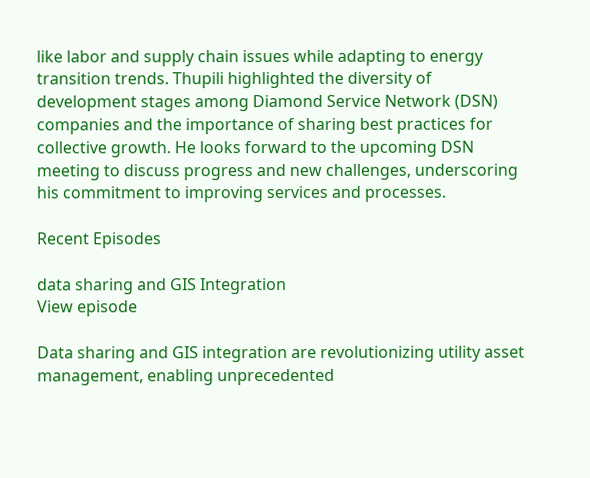like labor and supply chain issues while adapting to energy transition trends. Thupili highlighted the diversity of development stages among Diamond Service Network (DSN) companies and the importance of sharing best practices for collective growth. He looks forward to the upcoming DSN meeting to discuss progress and new challenges, underscoring his commitment to improving services and processes.

Recent Episodes

data sharing and GIS Integration
View episode

Data sharing and GIS integration are revolutionizing utility asset management, enabling unprecedented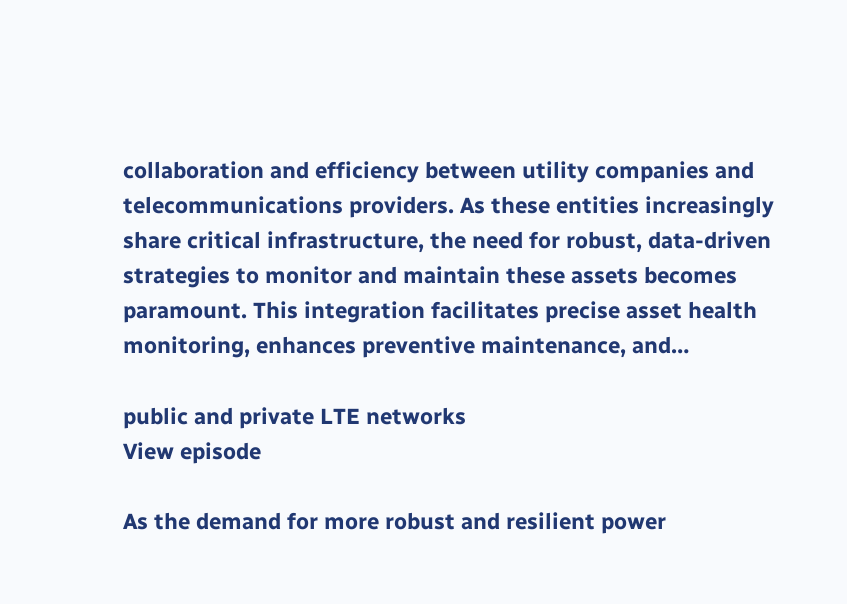collaboration and efficiency between utility companies and telecommunications providers. As these entities increasingly share critical infrastructure, the need for robust, data-driven strategies to monitor and maintain these assets becomes paramount. This integration facilitates precise asset health monitoring, enhances preventive maintenance, and…

public and private LTE networks
View episode

As the demand for more robust and resilient power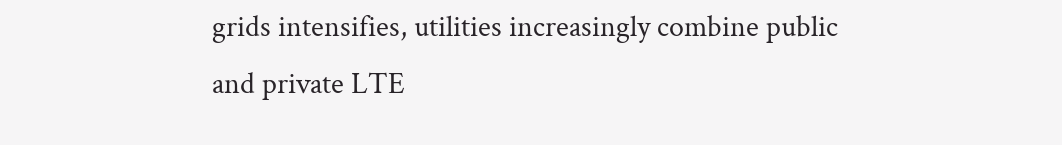grids intensifies, utilities increasingly combine public and private LTE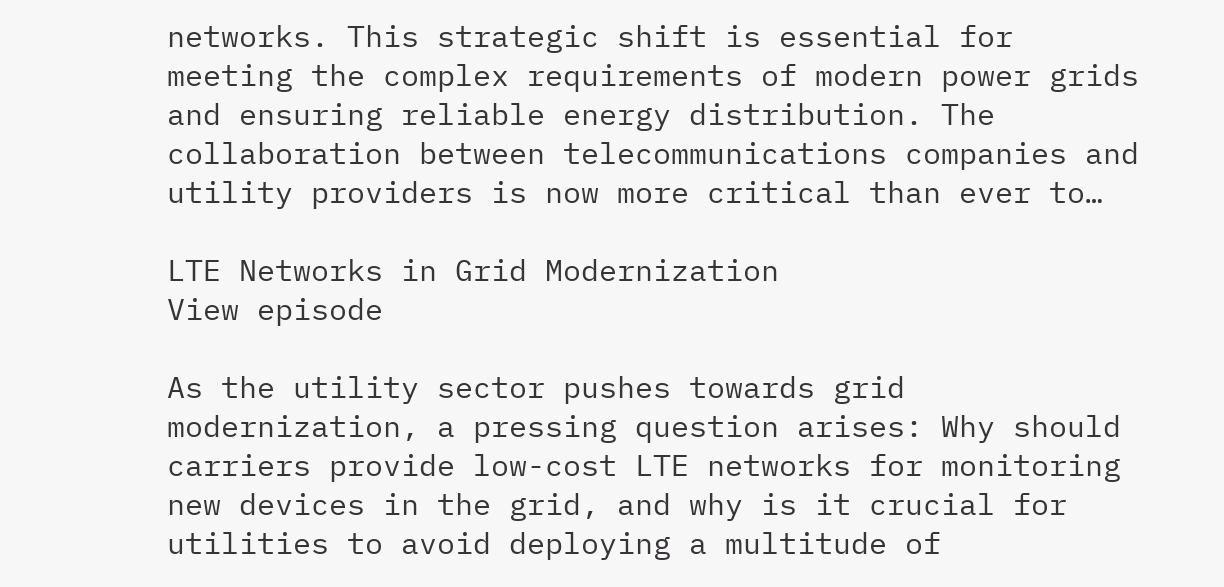networks. This strategic shift is essential for meeting the complex requirements of modern power grids and ensuring reliable energy distribution. The collaboration between telecommunications companies and utility providers is now more critical than ever to…

LTE Networks in Grid Modernization
View episode

As the utility sector pushes towards grid modernization, a pressing question arises: Why should carriers provide low-cost LTE networks for monitoring new devices in the grid, and why is it crucial for utilities to avoid deploying a multitude of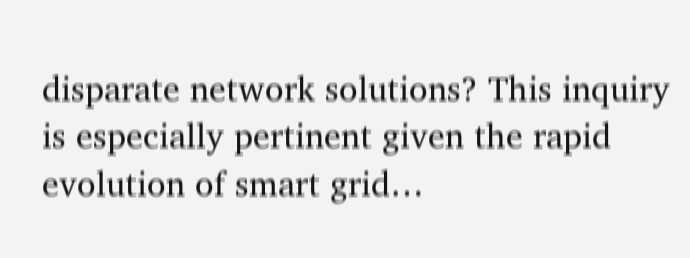disparate network solutions? This inquiry is especially pertinent given the rapid evolution of smart grid…